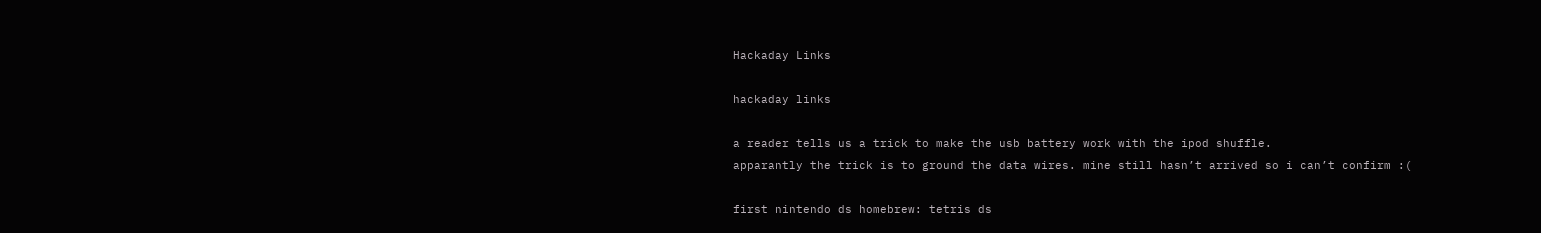Hackaday Links

hackaday links

a reader tells us a trick to make the usb battery work with the ipod shuffle.
apparantly the trick is to ground the data wires. mine still hasn’t arrived so i can’t confirm :(

first nintendo ds homebrew: tetris ds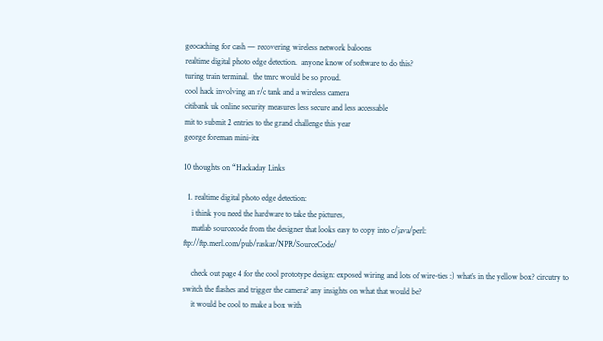geocaching for cash — recovering wireless network baloons
realtime digital photo edge detection.  anyone know of software to do this?
turing train terminal.  the tmrc would be so proud.
cool hack involving an r/c tank and a wireless camera
citibank uk online security measures less secure and less accessable
mit to submit 2 entries to the grand challenge this year
george foreman mini-itx

10 thoughts on “Hackaday Links

  1. realtime digital photo edge detection:
    i think you need the hardware to take the pictures,
    matlab sourcecode from the designer that looks easy to copy into c/java/perl: ftp://ftp.merl.com/pub/raskar/NPR/SourceCode/

    check out page 4 for the cool prototype design: exposed wiring and lots of wire-ties :) what’s in the yellow box? circutry to switch the flashes and trigger the camera? any insights on what that would be?
    it would be cool to make a box with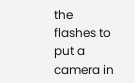the flashes to put a camera in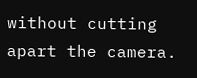without cutting apart the camera.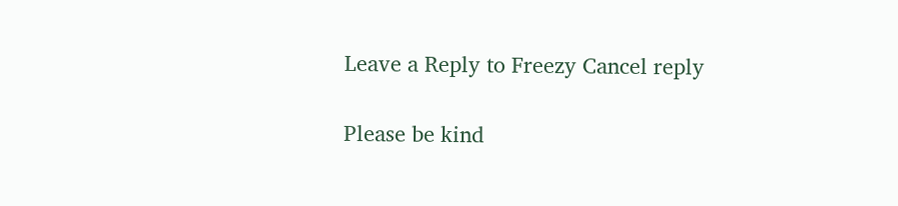Leave a Reply to Freezy Cancel reply

Please be kind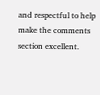and respectful to help make the comments section excellent.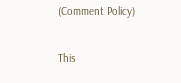(Comment Policy)

This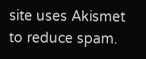site uses Akismet to reduce spam.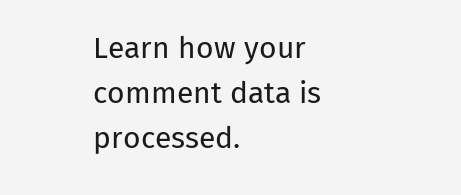Learn how your comment data is processed.